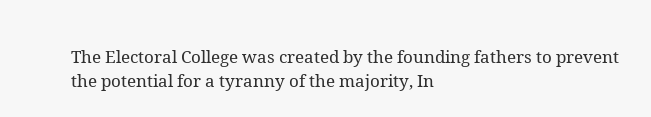The Electoral College was created by the founding fathers to prevent the potential for a tyranny of the majority, In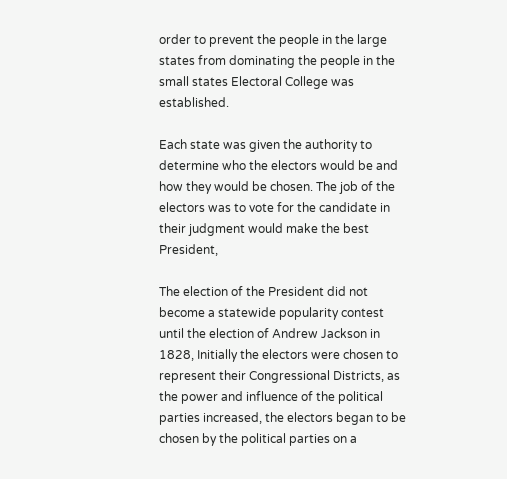order to prevent the people in the large states from dominating the people in the small states Electoral College was established.

Each state was given the authority to determine who the electors would be and how they would be chosen. The job of the electors was to vote for the candidate in their judgment would make the best President,

The election of the President did not become a statewide popularity contest until the election of Andrew Jackson in 1828, Initially the electors were chosen to represent their Congressional Districts, as the power and influence of the political parties increased, the electors began to be chosen by the political parties on a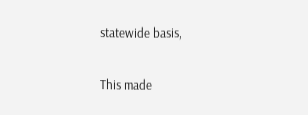statewide basis,

This made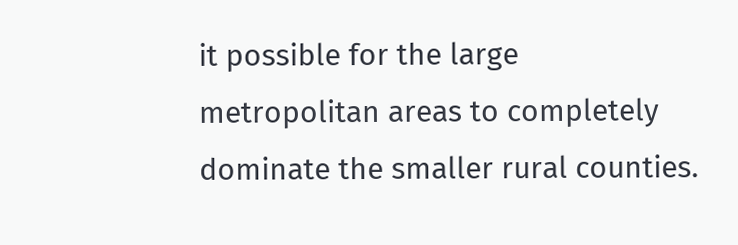it possible for the large metropolitan areas to completely dominate the smaller rural counties.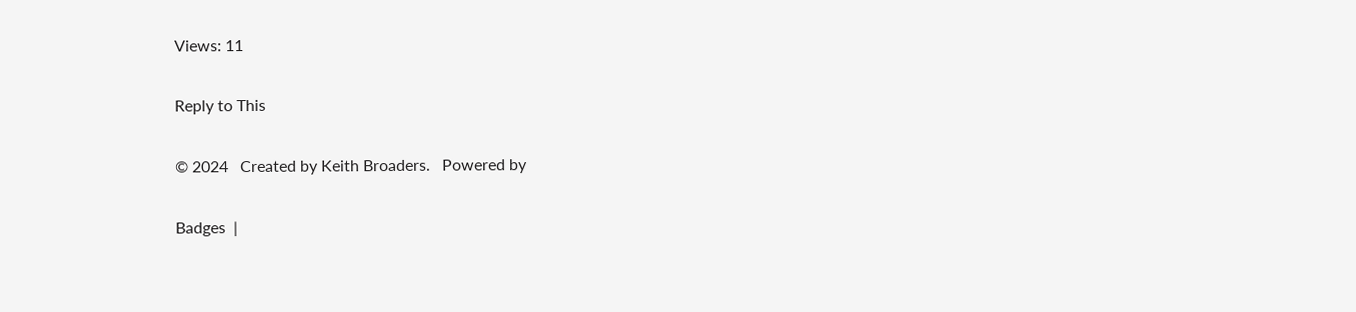Views: 11

Reply to This

© 2024   Created by Keith Broaders.   Powered by

Badges  |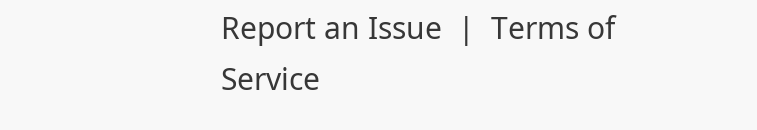Report an Issue  |  Terms of Service